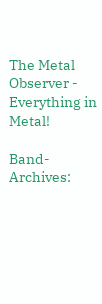The Metal Observer - Everything in Metal!

Band-Archives: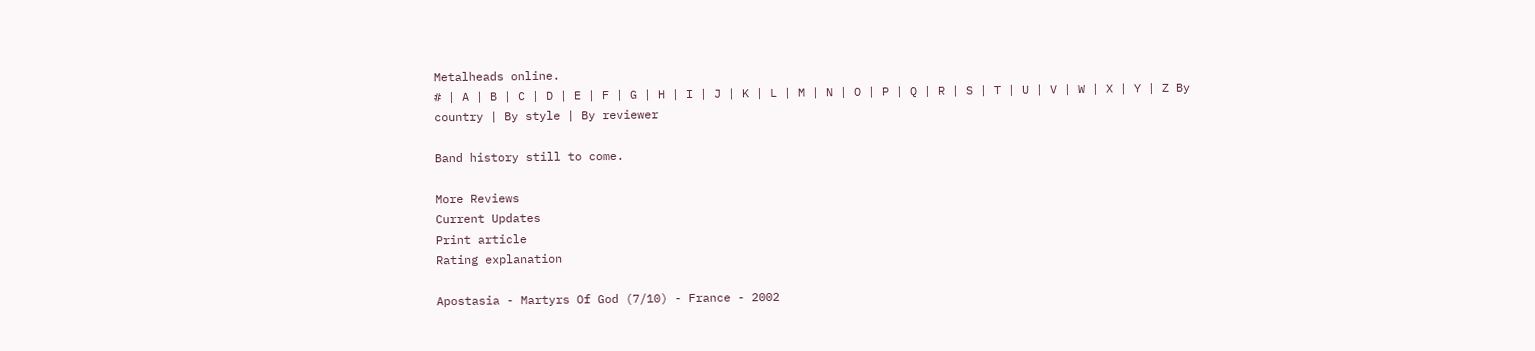Metalheads online.
# | A | B | C | D | E | F | G | H | I | J | K | L | M | N | O | P | Q | R | S | T | U | V | W | X | Y | Z By country | By style | By reviewer

Band history still to come.

More Reviews
Current Updates
Print article
Rating explanation

Apostasia - Martyrs Of God (7/10) - France - 2002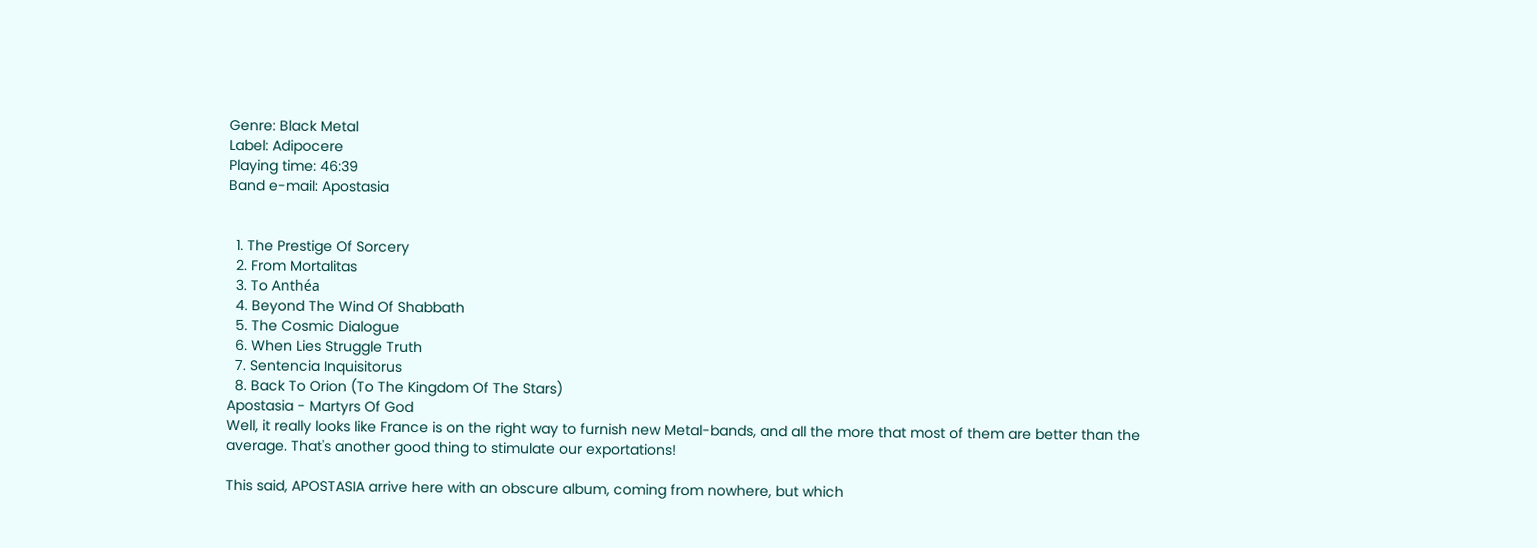Genre: Black Metal
Label: Adipocere
Playing time: 46:39
Band e-mail: Apostasia


  1. The Prestige Of Sorcery
  2. From Mortalitas
  3. To Anthéa
  4. Beyond The Wind Of Shabbath
  5. The Cosmic Dialogue
  6. When Lies Struggle Truth
  7. Sentencia Inquisitorus
  8. Back To Orion (To The Kingdom Of The Stars)
Apostasia - Martyrs Of God
Well, it really looks like France is on the right way to furnish new Metal-bands, and all the more that most of them are better than the average. That's another good thing to stimulate our exportations!

This said, APOSTASIA arrive here with an obscure album, coming from nowhere, but which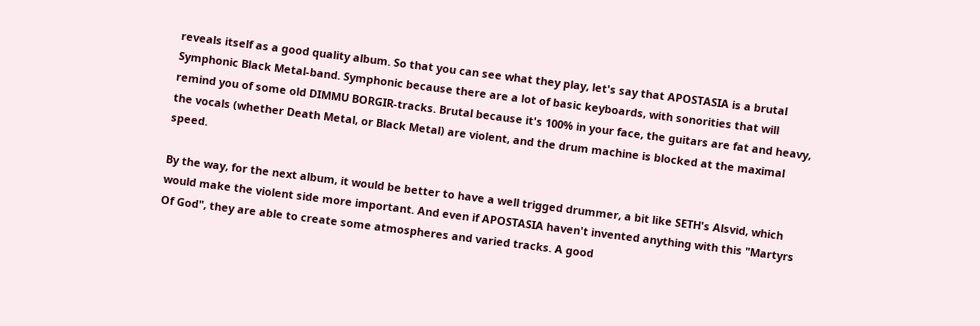reveals itself as a good quality album. So that you can see what they play, let's say that APOSTASIA is a brutal Symphonic Black Metal-band. Symphonic because there are a lot of basic keyboards, with sonorities that will remind you of some old DIMMU BORGIR-tracks. Brutal because it's 100% in your face, the guitars are fat and heavy, the vocals (whether Death Metal, or Black Metal) are violent, and the drum machine is blocked at the maximal speed.

By the way, for the next album, it would be better to have a well trigged drummer, a bit like SETH's Alsvid, which would make the violent side more important. And even if APOSTASIA haven't invented anything with this "Martyrs Of God", they are able to create some atmospheres and varied tracks. A good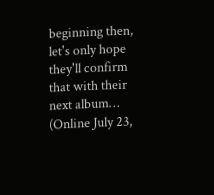beginning then, let's only hope they'll confirm that with their next album… (Online July 23,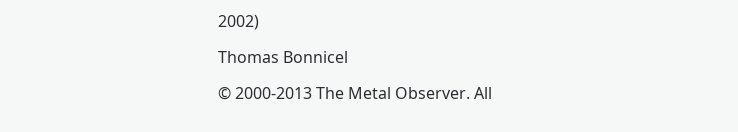2002)

Thomas Bonnicel

© 2000-2013 The Metal Observer. All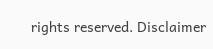rights reserved. Disclaimer